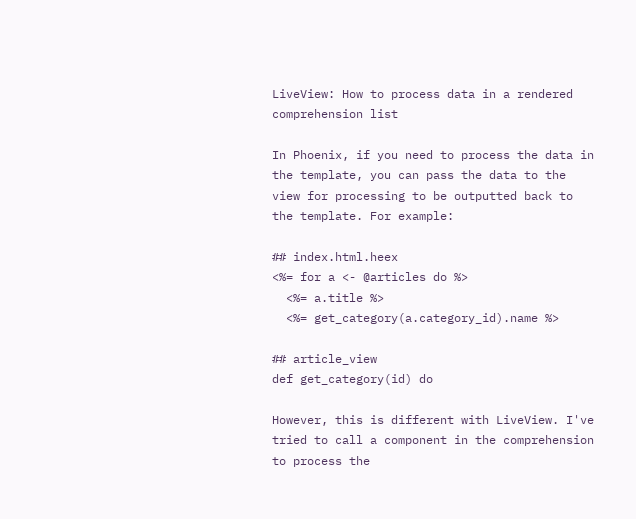LiveView: How to process data in a rendered comprehension list

In Phoenix, if you need to process the data in the template, you can pass the data to the view for processing to be outputted back to the template. For example:

## index.html.heex
<%= for a <- @articles do %>
  <%= a.title %>
  <%= get_category(a.category_id).name %>

## article_view
def get_category(id) do

However, this is different with LiveView. I've tried to call a component in the comprehension to process the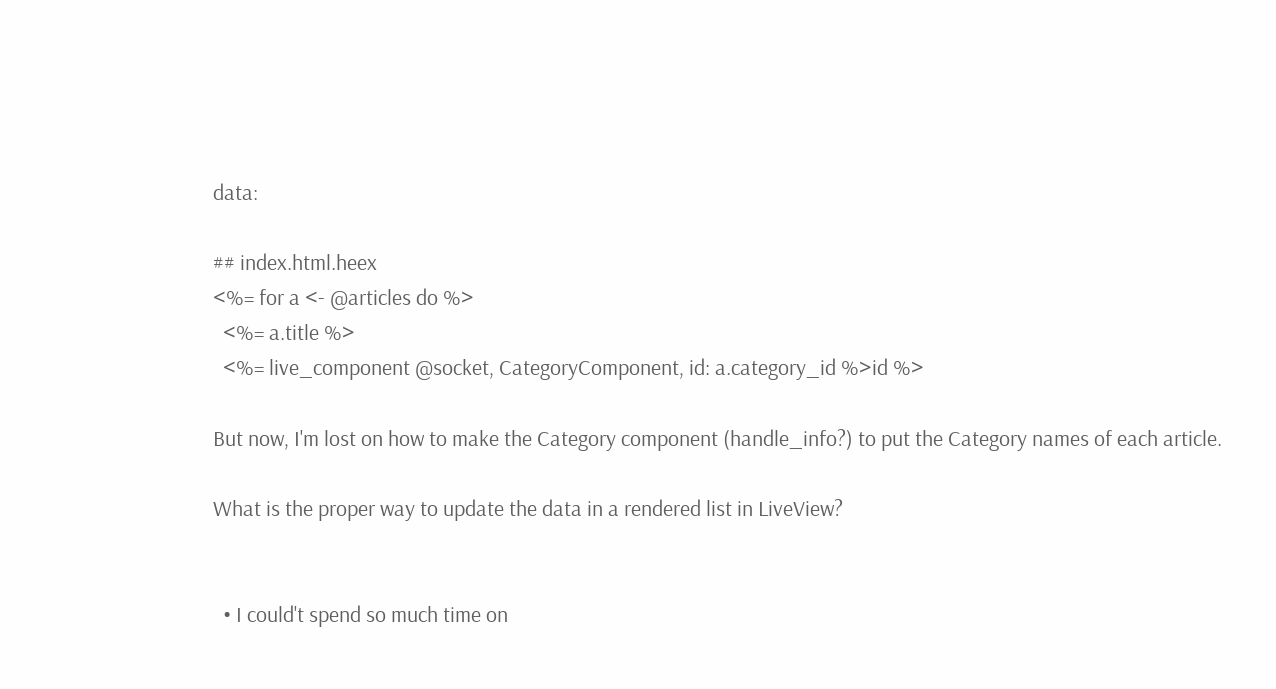data:

## index.html.heex
<%= for a <- @articles do %>
  <%= a.title %>
  <%= live_component @socket, CategoryComponent, id: a.category_id %>id %>

But now, I'm lost on how to make the Category component (handle_info?) to put the Category names of each article.

What is the proper way to update the data in a rendered list in LiveView?


  • I could't spend so much time on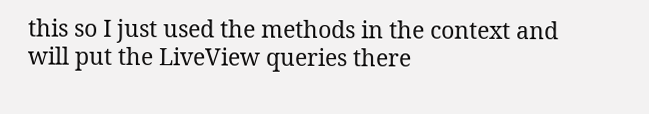this so I just used the methods in the context and will put the LiveView queries there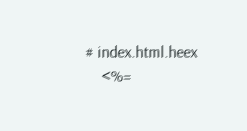# index.html.heex
    <%=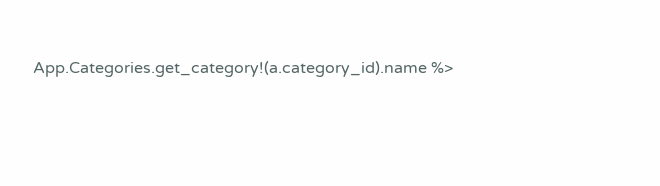App.Categories.get_category!(a.category_id).name %>